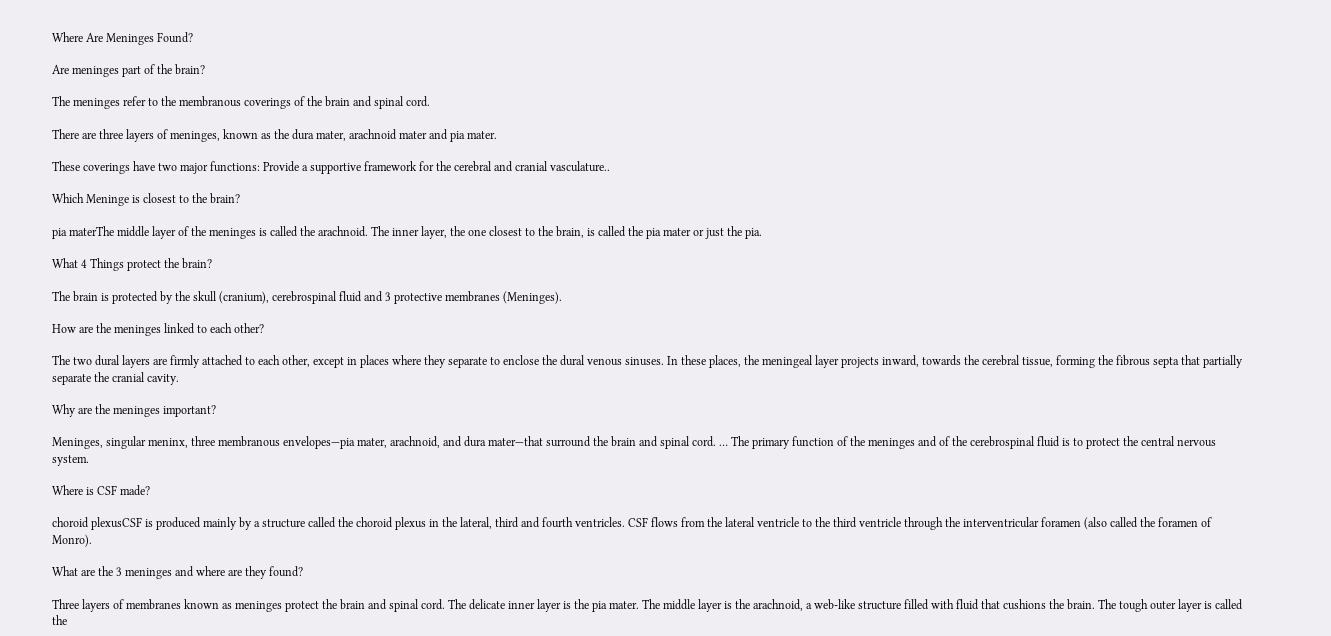Where Are Meninges Found?

Are meninges part of the brain?

The meninges refer to the membranous coverings of the brain and spinal cord.

There are three layers of meninges, known as the dura mater, arachnoid mater and pia mater.

These coverings have two major functions: Provide a supportive framework for the cerebral and cranial vasculature..

Which Meninge is closest to the brain?

pia materThe middle layer of the meninges is called the arachnoid. The inner layer, the one closest to the brain, is called the pia mater or just the pia.

What 4 Things protect the brain?

The brain is protected by the skull (cranium), cerebrospinal fluid and 3 protective membranes (Meninges).

How are the meninges linked to each other?

The two dural layers are firmly attached to each other, except in places where they separate to enclose the dural venous sinuses. In these places, the meningeal layer projects inward, towards the cerebral tissue, forming the fibrous septa that partially separate the cranial cavity.

Why are the meninges important?

Meninges, singular meninx, three membranous envelopes—pia mater, arachnoid, and dura mater—that surround the brain and spinal cord. … The primary function of the meninges and of the cerebrospinal fluid is to protect the central nervous system.

Where is CSF made?

choroid plexusCSF is produced mainly by a structure called the choroid plexus in the lateral, third and fourth ventricles. CSF flows from the lateral ventricle to the third ventricle through the interventricular foramen (also called the foramen of Monro).

What are the 3 meninges and where are they found?

Three layers of membranes known as meninges protect the brain and spinal cord. The delicate inner layer is the pia mater. The middle layer is the arachnoid, a web-like structure filled with fluid that cushions the brain. The tough outer layer is called the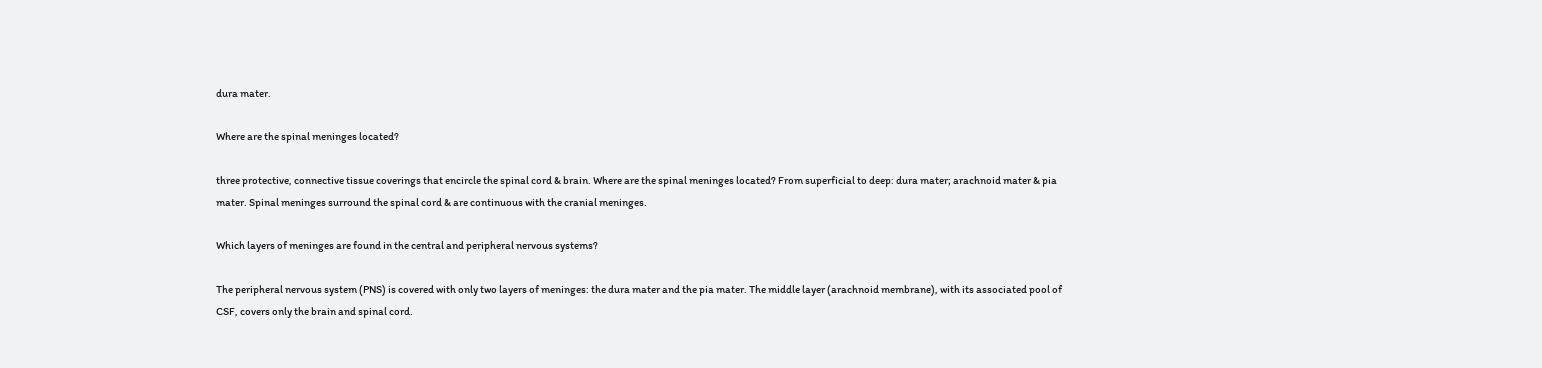dura mater.

Where are the spinal meninges located?

three protective, connective tissue coverings that encircle the spinal cord & brain. Where are the spinal meninges located? From superficial to deep: dura mater; arachnoid mater & pia mater. Spinal meninges surround the spinal cord & are continuous with the cranial meninges.

Which layers of meninges are found in the central and peripheral nervous systems?

The peripheral nervous system (PNS) is covered with only two layers of meninges: the dura mater and the pia mater. The middle layer (arachnoid membrane), with its associated pool of CSF, covers only the brain and spinal cord.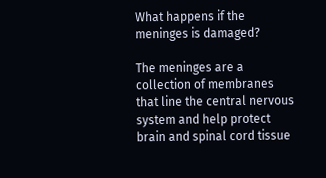What happens if the meninges is damaged?

The meninges are a collection of membranes that line the central nervous system and help protect brain and spinal cord tissue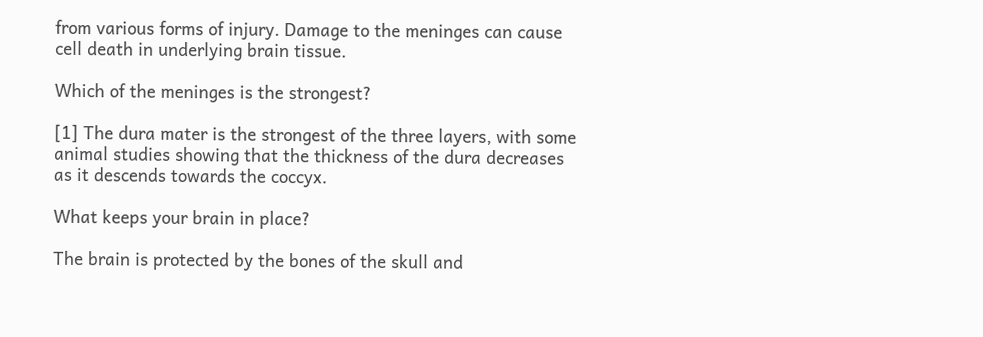from various forms of injury. Damage to the meninges can cause cell death in underlying brain tissue.

Which of the meninges is the strongest?

[1] The dura mater is the strongest of the three layers, with some animal studies showing that the thickness of the dura decreases as it descends towards the coccyx.

What keeps your brain in place?

The brain is protected by the bones of the skull and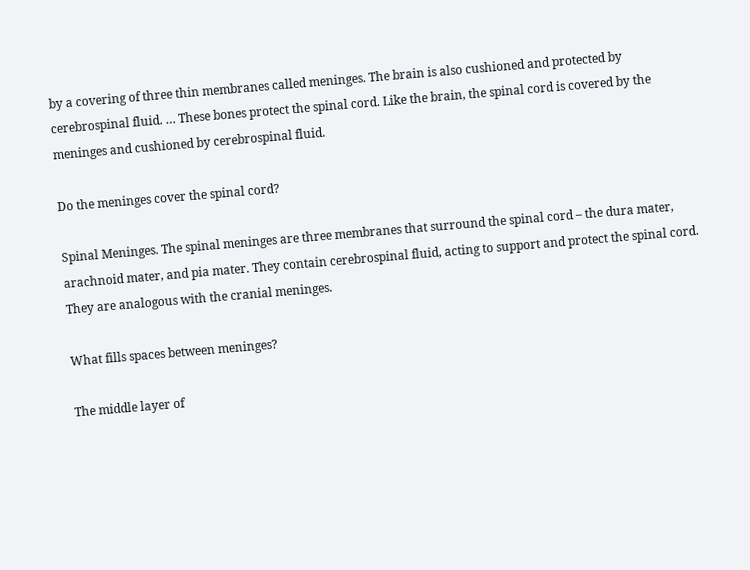by a covering of three thin membranes called meninges. The brain is also cushioned and protected by cerebrospinal fluid. … These bones protect the spinal cord. Like the brain, the spinal cord is covered by the meninges and cushioned by cerebrospinal fluid.

Do the meninges cover the spinal cord?

Spinal Meninges. The spinal meninges are three membranes that surround the spinal cord – the dura mater, arachnoid mater, and pia mater. They contain cerebrospinal fluid, acting to support and protect the spinal cord. They are analogous with the cranial meninges.

What fills spaces between meninges?

The middle layer of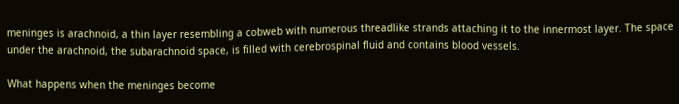meninges is arachnoid, a thin layer resembling a cobweb with numerous threadlike strands attaching it to the innermost layer. The space under the arachnoid, the subarachnoid space, is filled with cerebrospinal fluid and contains blood vessels.

What happens when the meninges become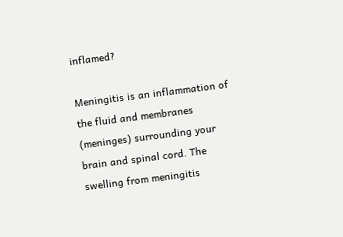inflamed?

Meningitis is an inflammation of the fluid and membranes (meninges) surrounding your brain and spinal cord. The swelling from meningitis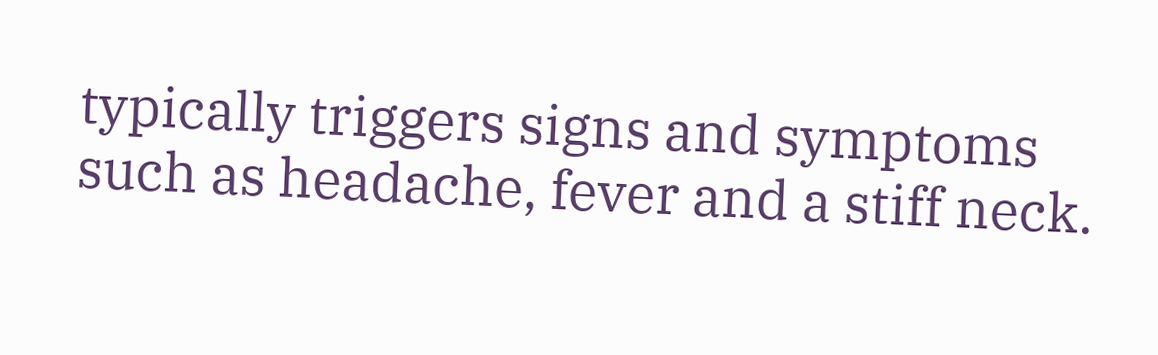typically triggers signs and symptoms such as headache, fever and a stiff neck.